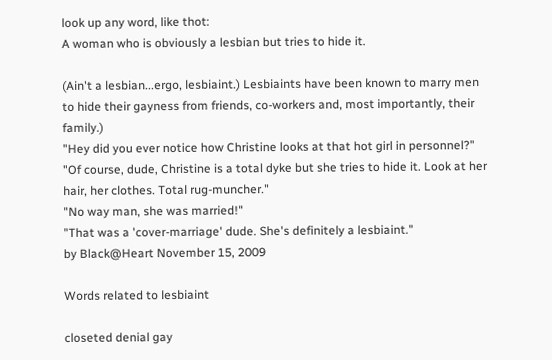look up any word, like thot:
A woman who is obviously a lesbian but tries to hide it.

(Ain't a lesbian...ergo, lesbiaint.) Lesbiaints have been known to marry men to hide their gayness from friends, co-workers and, most importantly, their family.)
"Hey did you ever notice how Christine looks at that hot girl in personnel?"
"Of course, dude, Christine is a total dyke but she tries to hide it. Look at her hair, her clothes. Total rug-muncher."
"No way man, she was married!"
"That was a 'cover-marriage' dude. She's definitely a lesbiaint."
by Black@Heart November 15, 2009

Words related to lesbiaint

closeted denial gay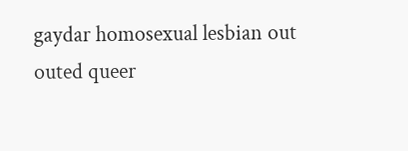gaydar homosexual lesbian out outed queer